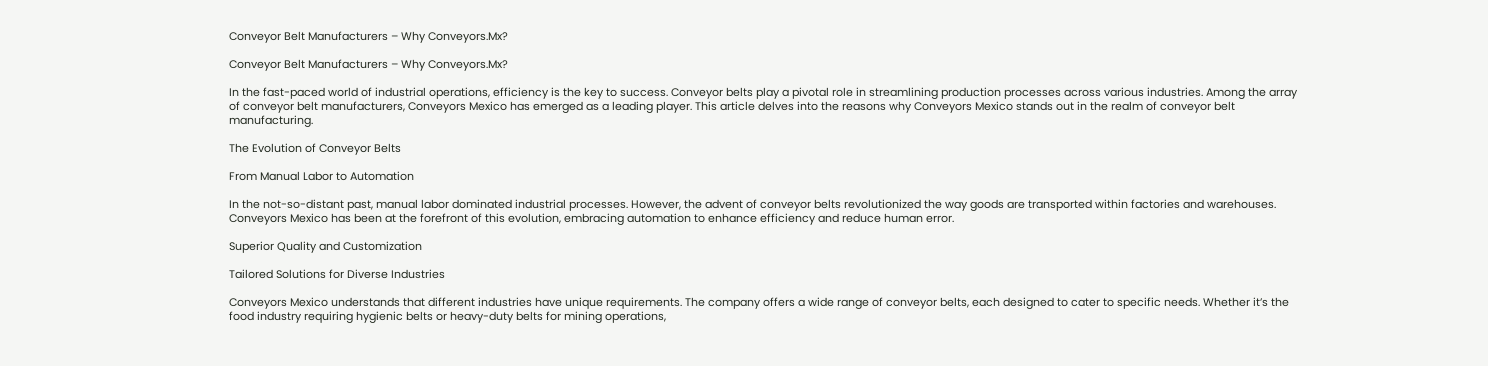Conveyor Belt Manufacturers – Why Conveyors.Mx?

Conveyor Belt Manufacturers – Why Conveyors.Mx?

In the fast-paced world of industrial operations, efficiency is the key to success. Conveyor belts play a pivotal role in streamlining production processes across various industries. Among the array of conveyor belt manufacturers, Conveyors Mexico has emerged as a leading player. This article delves into the reasons why Conveyors Mexico stands out in the realm of conveyor belt manufacturing.

The Evolution of Conveyor Belts

From Manual Labor to Automation

In the not-so-distant past, manual labor dominated industrial processes. However, the advent of conveyor belts revolutionized the way goods are transported within factories and warehouses. Conveyors Mexico has been at the forefront of this evolution, embracing automation to enhance efficiency and reduce human error.

Superior Quality and Customization

Tailored Solutions for Diverse Industries

Conveyors Mexico understands that different industries have unique requirements. The company offers a wide range of conveyor belts, each designed to cater to specific needs. Whether it’s the food industry requiring hygienic belts or heavy-duty belts for mining operations,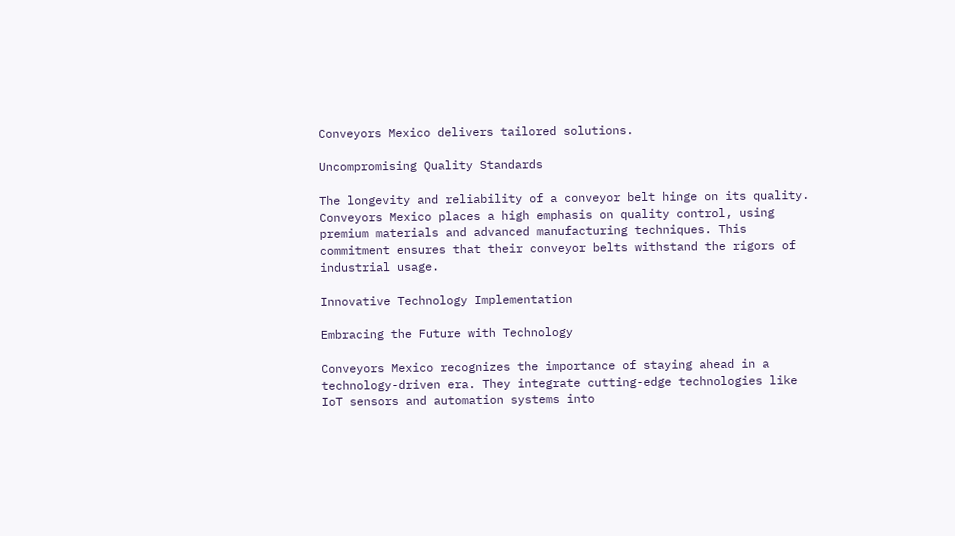Conveyors Mexico delivers tailored solutions.

Uncompromising Quality Standards

The longevity and reliability of a conveyor belt hinge on its quality. Conveyors Mexico places a high emphasis on quality control, using premium materials and advanced manufacturing techniques. This commitment ensures that their conveyor belts withstand the rigors of industrial usage.

Innovative Technology Implementation

Embracing the Future with Technology

Conveyors Mexico recognizes the importance of staying ahead in a technology-driven era. They integrate cutting-edge technologies like IoT sensors and automation systems into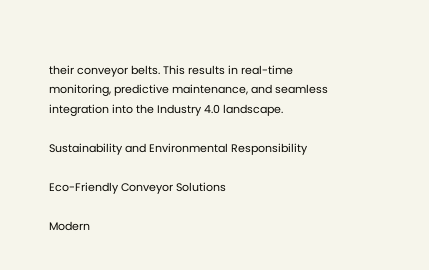their conveyor belts. This results in real-time monitoring, predictive maintenance, and seamless integration into the Industry 4.0 landscape.

Sustainability and Environmental Responsibility

Eco-Friendly Conveyor Solutions

Modern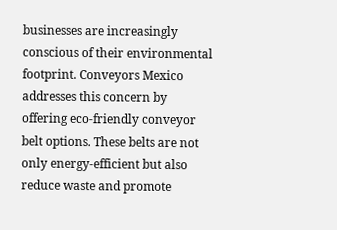businesses are increasingly conscious of their environmental footprint. Conveyors Mexico addresses this concern by offering eco-friendly conveyor belt options. These belts are not only energy-efficient but also reduce waste and promote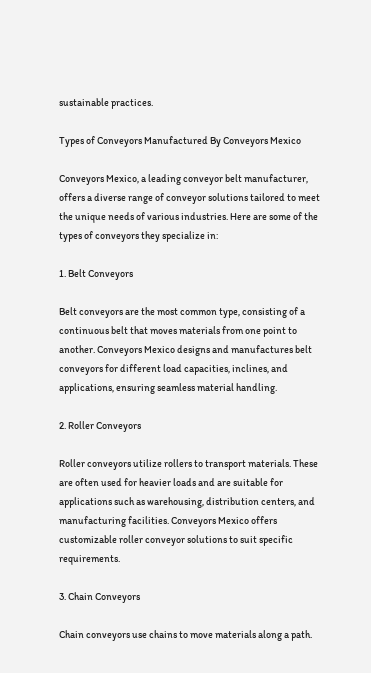sustainable practices.

Types of Conveyors Manufactured By Conveyors Mexico

Conveyors Mexico, a leading conveyor belt manufacturer, offers a diverse range of conveyor solutions tailored to meet the unique needs of various industries. Here are some of the types of conveyors they specialize in:

1. Belt Conveyors

Belt conveyors are the most common type, consisting of a continuous belt that moves materials from one point to another. Conveyors Mexico designs and manufactures belt conveyors for different load capacities, inclines, and applications, ensuring seamless material handling.

2. Roller Conveyors

Roller conveyors utilize rollers to transport materials. These are often used for heavier loads and are suitable for applications such as warehousing, distribution centers, and manufacturing facilities. Conveyors Mexico offers customizable roller conveyor solutions to suit specific requirements.

3. Chain Conveyors

Chain conveyors use chains to move materials along a path.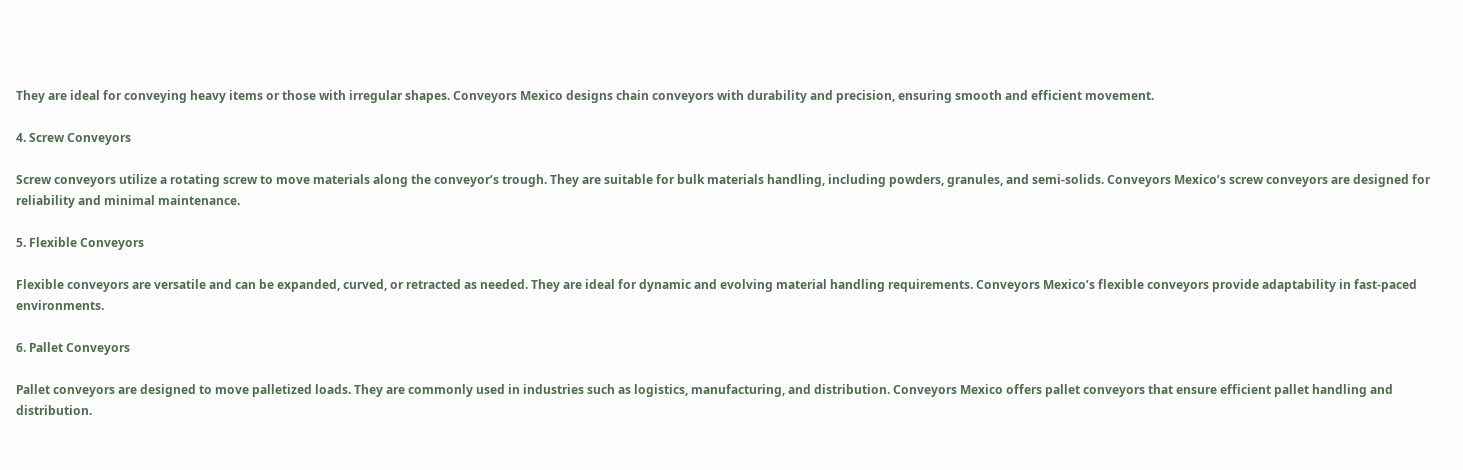They are ideal for conveying heavy items or those with irregular shapes. Conveyors Mexico designs chain conveyors with durability and precision, ensuring smooth and efficient movement.

4. Screw Conveyors

Screw conveyors utilize a rotating screw to move materials along the conveyor’s trough. They are suitable for bulk materials handling, including powders, granules, and semi-solids. Conveyors Mexico’s screw conveyors are designed for reliability and minimal maintenance.

5. Flexible Conveyors

Flexible conveyors are versatile and can be expanded, curved, or retracted as needed. They are ideal for dynamic and evolving material handling requirements. Conveyors Mexico’s flexible conveyors provide adaptability in fast-paced environments.

6. Pallet Conveyors

Pallet conveyors are designed to move palletized loads. They are commonly used in industries such as logistics, manufacturing, and distribution. Conveyors Mexico offers pallet conveyors that ensure efficient pallet handling and distribution.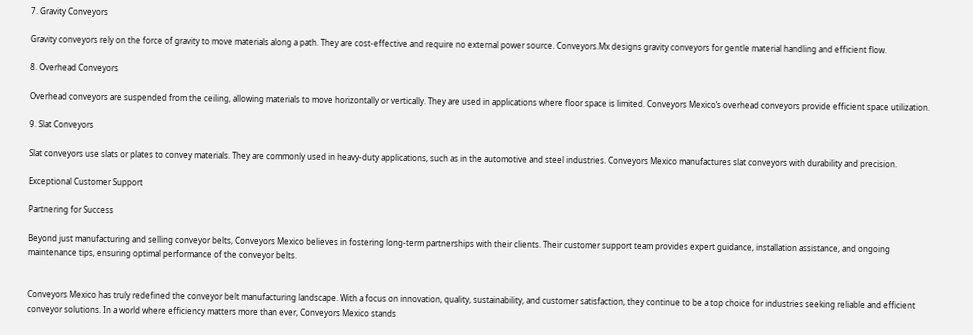7. Gravity Conveyors

Gravity conveyors rely on the force of gravity to move materials along a path. They are cost-effective and require no external power source. Conveyors.Mx designs gravity conveyors for gentle material handling and efficient flow.

8. Overhead Conveyors

Overhead conveyors are suspended from the ceiling, allowing materials to move horizontally or vertically. They are used in applications where floor space is limited. Conveyors Mexico’s overhead conveyors provide efficient space utilization.

9. Slat Conveyors

Slat conveyors use slats or plates to convey materials. They are commonly used in heavy-duty applications, such as in the automotive and steel industries. Conveyors Mexico manufactures slat conveyors with durability and precision.

Exceptional Customer Support

Partnering for Success

Beyond just manufacturing and selling conveyor belts, Conveyors Mexico believes in fostering long-term partnerships with their clients. Their customer support team provides expert guidance, installation assistance, and ongoing maintenance tips, ensuring optimal performance of the conveyor belts.


Conveyors Mexico has truly redefined the conveyor belt manufacturing landscape. With a focus on innovation, quality, sustainability, and customer satisfaction, they continue to be a top choice for industries seeking reliable and efficient conveyor solutions. In a world where efficiency matters more than ever, Conveyors Mexico stands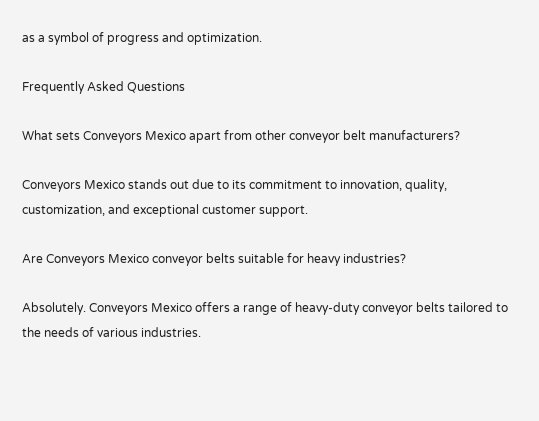as a symbol of progress and optimization.

Frequently Asked Questions

What sets Conveyors Mexico apart from other conveyor belt manufacturers?

Conveyors Mexico stands out due to its commitment to innovation, quality, customization, and exceptional customer support.

Are Conveyors Mexico conveyor belts suitable for heavy industries?

Absolutely. Conveyors Mexico offers a range of heavy-duty conveyor belts tailored to the needs of various industries.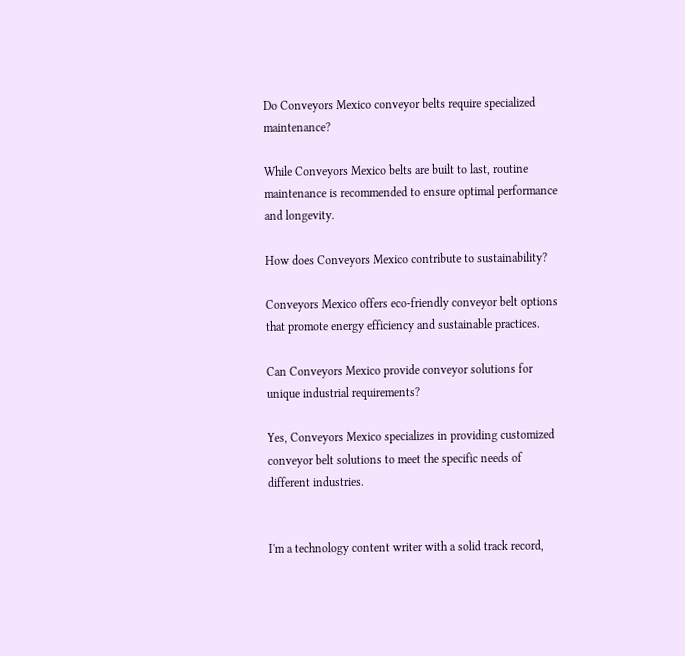Do Conveyors Mexico conveyor belts require specialized maintenance?

While Conveyors Mexico belts are built to last, routine maintenance is recommended to ensure optimal performance and longevity.

How does Conveyors Mexico contribute to sustainability?

Conveyors Mexico offers eco-friendly conveyor belt options that promote energy efficiency and sustainable practices.

Can Conveyors Mexico provide conveyor solutions for unique industrial requirements?

Yes, Conveyors Mexico specializes in providing customized conveyor belt solutions to meet the specific needs of different industries.


I'm a technology content writer with a solid track record,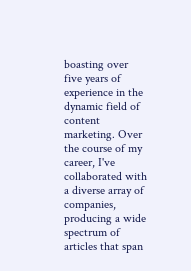boasting over five years of experience in the dynamic field of content marketing. Over the course of my career, I've collaborated with a diverse array of companies, producing a wide spectrum of articles that span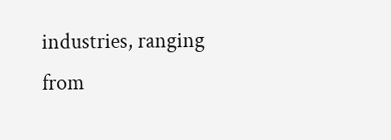industries, ranging from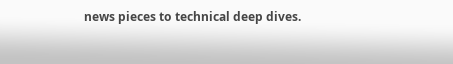news pieces to technical deep dives.